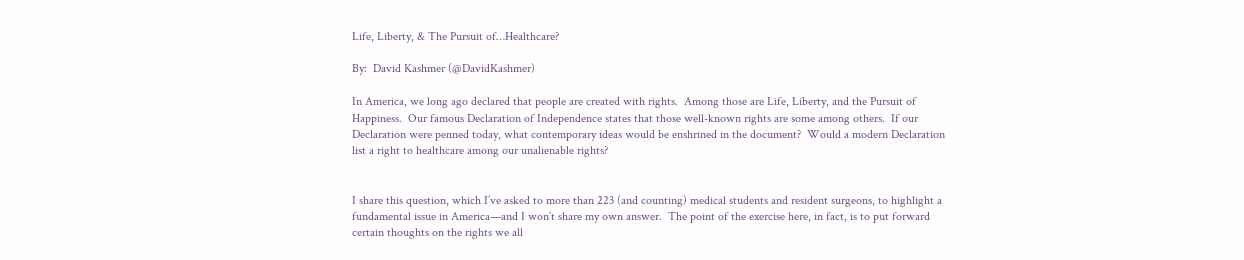Life, Liberty, & The Pursuit of…Healthcare?

By:  David Kashmer (@DavidKashmer)

In America, we long ago declared that people are created with rights.  Among those are Life, Liberty, and the Pursuit of Happiness.  Our famous Declaration of Independence states that those well-known rights are some among others.  If our Declaration were penned today, what contemporary ideas would be enshrined in the document?  Would a modern Declaration list a right to healthcare among our unalienable rights?


I share this question, which I’ve asked to more than 223 (and counting) medical students and resident surgeons, to highlight a fundamental issue in America—and I won’t share my own answer.  The point of the exercise here, in fact, is to put forward certain thoughts on the rights we all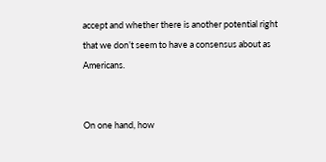accept and whether there is another potential right that we don’t seem to have a consensus about as Americans.


On one hand, how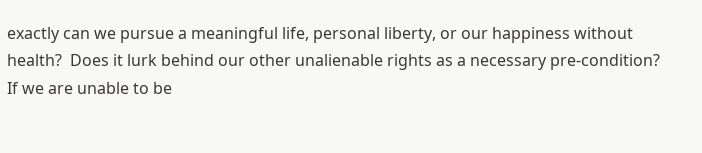exactly can we pursue a meaningful life, personal liberty, or our happiness without health?  Does it lurk behind our other unalienable rights as a necessary pre-condition?  If we are unable to be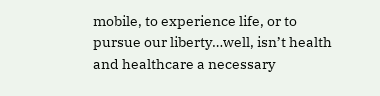mobile, to experience life, or to pursue our liberty…well, isn’t health and healthcare a necessary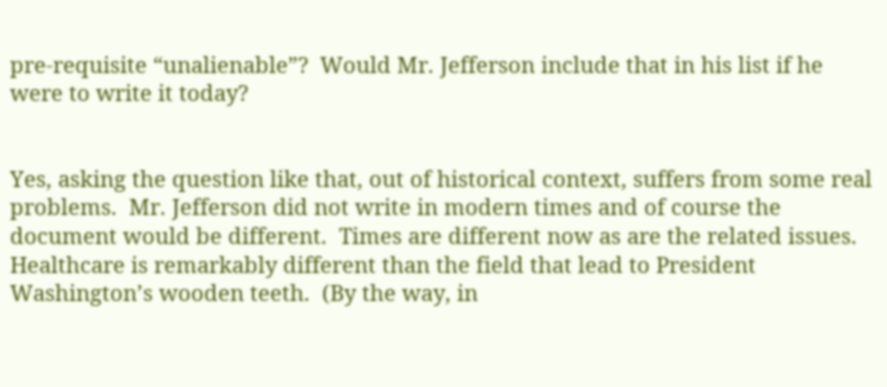pre-requisite “unalienable”?  Would Mr. Jefferson include that in his list if he were to write it today?


Yes, asking the question like that, out of historical context, suffers from some real problems.  Mr. Jefferson did not write in modern times and of course the document would be different.  Times are different now as are the related issues.  Healthcare is remarkably different than the field that lead to President Washington’s wooden teeth.  (By the way, in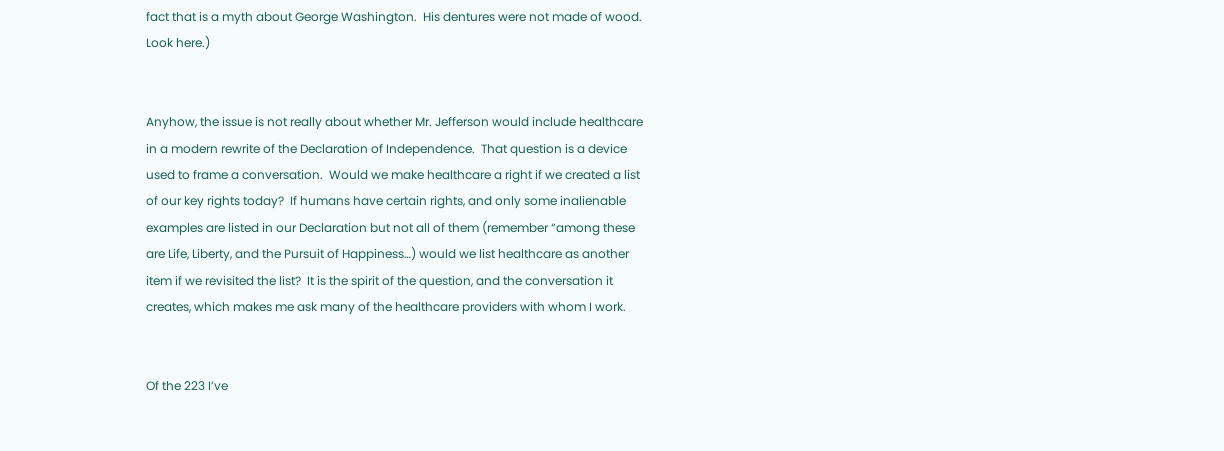fact that is a myth about George Washington.  His dentures were not made of wood.  Look here.)


Anyhow, the issue is not really about whether Mr. Jefferson would include healthcare in a modern rewrite of the Declaration of Independence.  That question is a device used to frame a conversation.  Would we make healthcare a right if we created a list of our key rights today?  If humans have certain rights, and only some inalienable examples are listed in our Declaration but not all of them (remember “among these are Life, Liberty, and the Pursuit of Happiness…) would we list healthcare as another item if we revisited the list?  It is the spirit of the question, and the conversation it creates, which makes me ask many of the healthcare providers with whom I work.


Of the 223 I’ve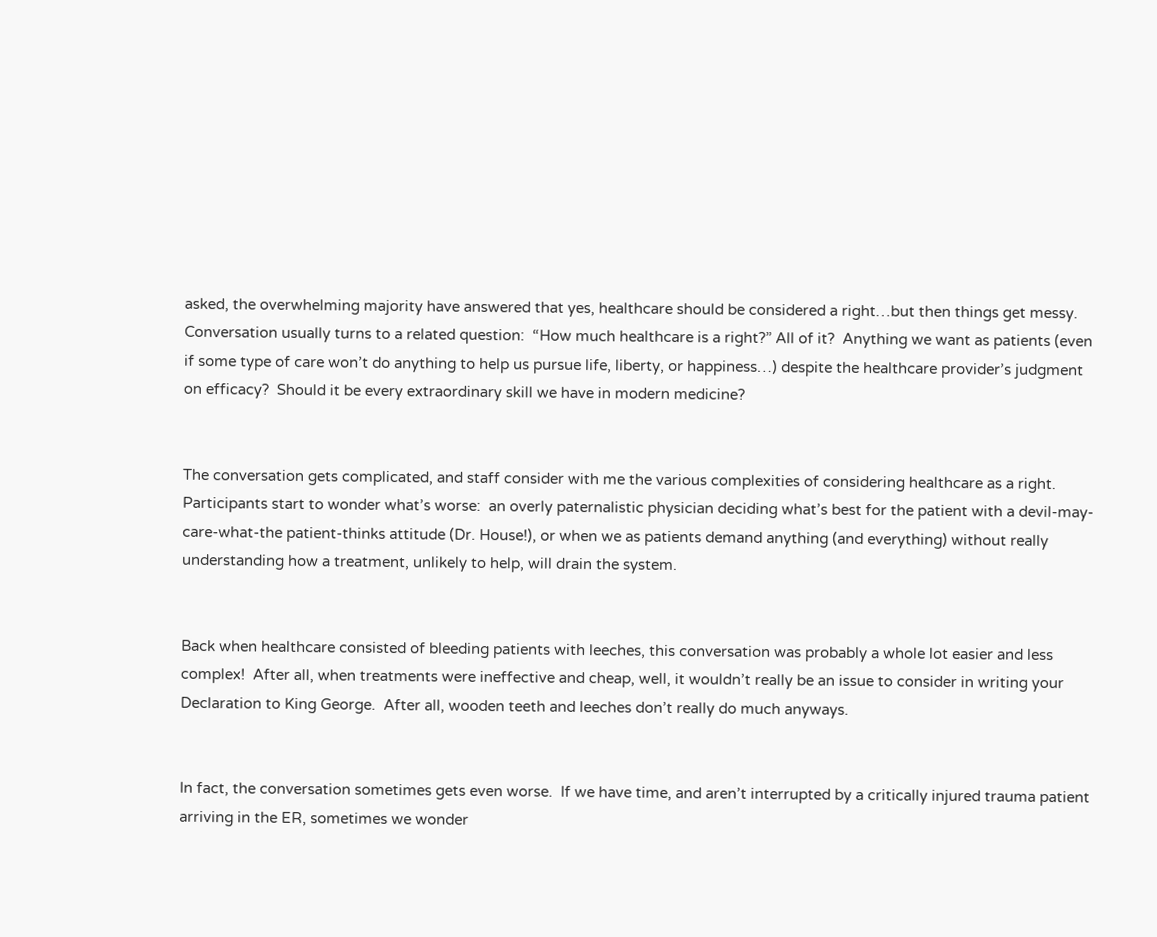asked, the overwhelming majority have answered that yes, healthcare should be considered a right…but then things get messy.  Conversation usually turns to a related question:  “How much healthcare is a right?” All of it?  Anything we want as patients (even if some type of care won’t do anything to help us pursue life, liberty, or happiness…) despite the healthcare provider’s judgment on efficacy?  Should it be every extraordinary skill we have in modern medicine?


The conversation gets complicated, and staff consider with me the various complexities of considering healthcare as a right.  Participants start to wonder what’s worse:  an overly paternalistic physician deciding what’s best for the patient with a devil-may-care-what-the patient-thinks attitude (Dr. House!), or when we as patients demand anything (and everything) without really understanding how a treatment, unlikely to help, will drain the system.


Back when healthcare consisted of bleeding patients with leeches, this conversation was probably a whole lot easier and less complex!  After all, when treatments were ineffective and cheap, well, it wouldn’t really be an issue to consider in writing your Declaration to King George.  After all, wooden teeth and leeches don’t really do much anyways.


In fact, the conversation sometimes gets even worse.  If we have time, and aren’t interrupted by a critically injured trauma patient arriving in the ER, sometimes we wonder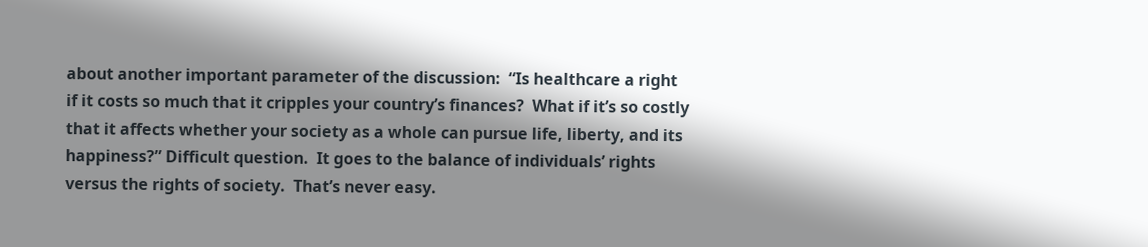about another important parameter of the discussion:  “Is healthcare a right if it costs so much that it cripples your country’s finances?  What if it’s so costly that it affects whether your society as a whole can pursue life, liberty, and its happiness?” Difficult question.  It goes to the balance of individuals’ rights versus the rights of society.  That’s never easy.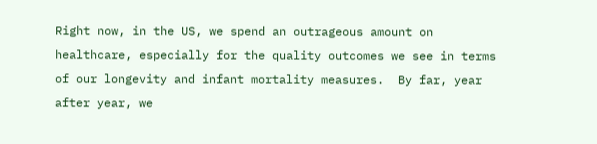Right now, in the US, we spend an outrageous amount on healthcare, especially for the quality outcomes we see in terms of our longevity and infant mortality measures.  By far, year after year, we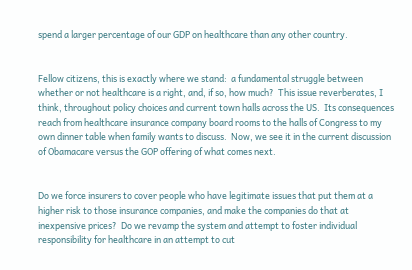spend a larger percentage of our GDP on healthcare than any other country.


Fellow citizens, this is exactly where we stand:  a fundamental struggle between whether or not healthcare is a right, and, if so, how much?  This issue reverberates, I think, throughout policy choices and current town halls across the US.  Its consequences reach from healthcare insurance company board rooms to the halls of Congress to my own dinner table when family wants to discuss.  Now, we see it in the current discussion of Obamacare versus the GOP offering of what comes next.


Do we force insurers to cover people who have legitimate issues that put them at a higher risk to those insurance companies, and make the companies do that at inexpensive prices?  Do we revamp the system and attempt to foster individual responsibility for healthcare in an attempt to cut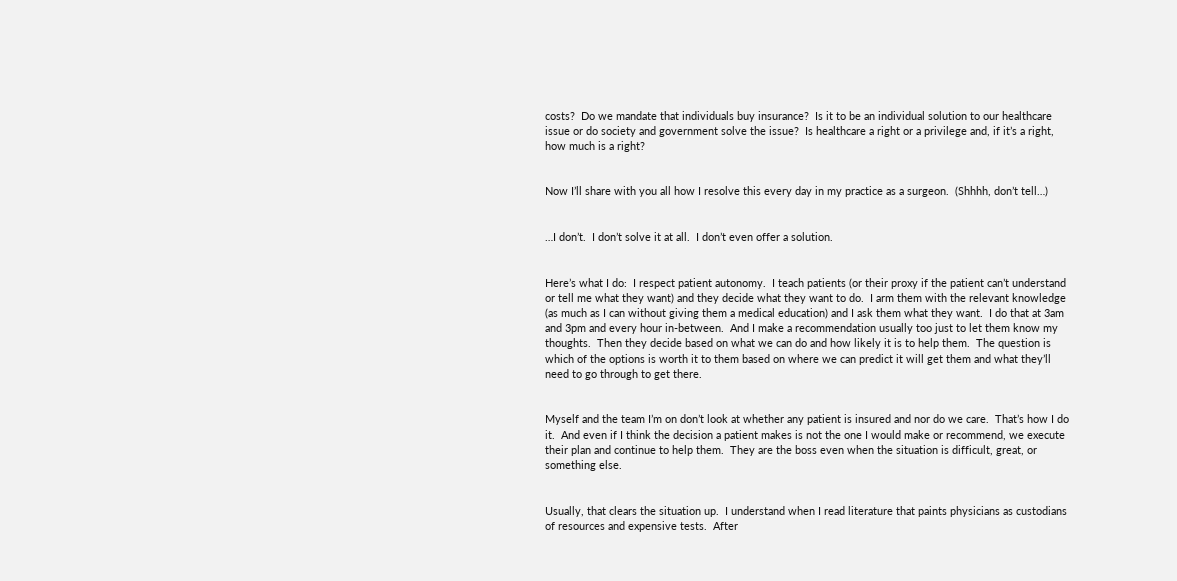costs?  Do we mandate that individuals buy insurance?  Is it to be an individual solution to our healthcare issue or do society and government solve the issue?  Is healthcare a right or a privilege and, if it’s a right, how much is a right?


Now I’ll share with you all how I resolve this every day in my practice as a surgeon.  (Shhhh, don’t tell…)


…I don’t.  I don’t solve it at all.  I don’t even offer a solution.


Here’s what I do:  I respect patient autonomy.  I teach patients (or their proxy if the patient can’t understand or tell me what they want) and they decide what they want to do.  I arm them with the relevant knowledge (as much as I can without giving them a medical education) and I ask them what they want.  I do that at 3am and 3pm and every hour in-between.  And I make a recommendation usually too just to let them know my thoughts.  Then they decide based on what we can do and how likely it is to help them.  The question is which of the options is worth it to them based on where we can predict it will get them and what they’ll need to go through to get there.


Myself and the team I’m on don’t look at whether any patient is insured and nor do we care.  That’s how I do it.  And even if I think the decision a patient makes is not the one I would make or recommend, we execute their plan and continue to help them.  They are the boss even when the situation is difficult, great, or something else.


Usually, that clears the situation up.  I understand when I read literature that paints physicians as custodians of resources and expensive tests.  After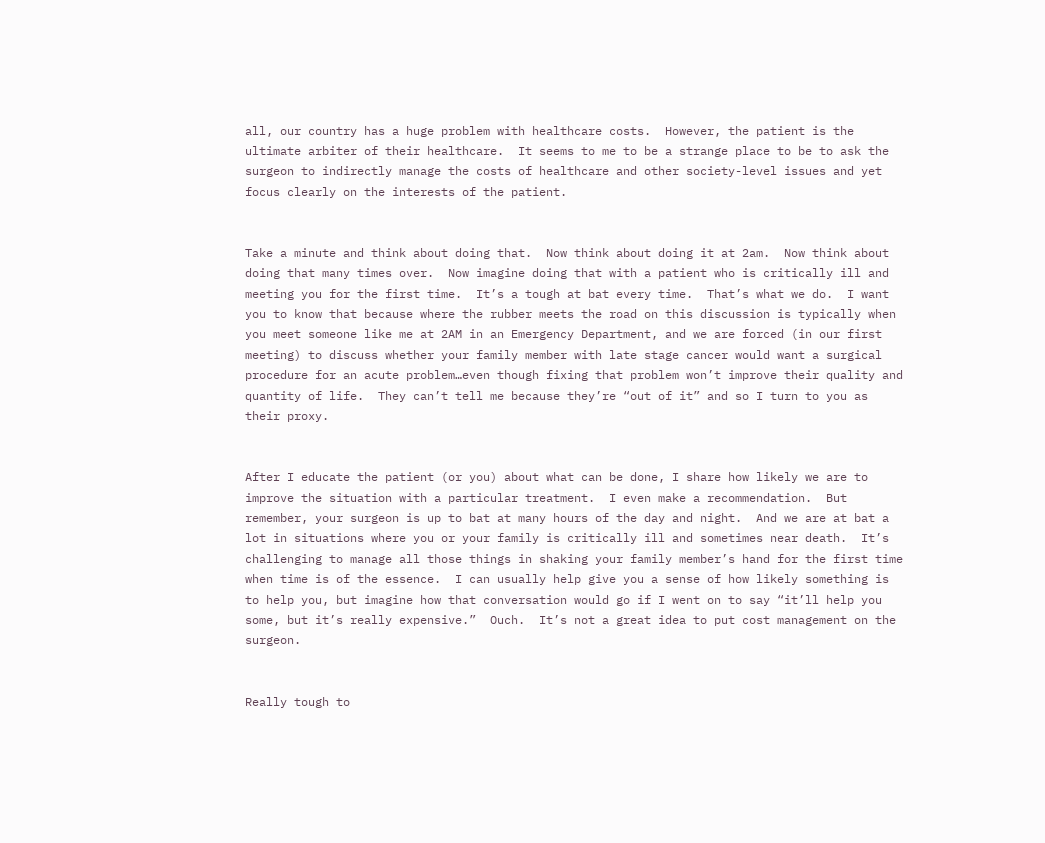all, our country has a huge problem with healthcare costs.  However, the patient is the ultimate arbiter of their healthcare.  It seems to me to be a strange place to be to ask the surgeon to indirectly manage the costs of healthcare and other society-level issues and yet focus clearly on the interests of the patient.


Take a minute and think about doing that.  Now think about doing it at 2am.  Now think about doing that many times over.  Now imagine doing that with a patient who is critically ill and meeting you for the first time.  It’s a tough at bat every time.  That’s what we do.  I want you to know that because where the rubber meets the road on this discussion is typically when you meet someone like me at 2AM in an Emergency Department, and we are forced (in our first meeting) to discuss whether your family member with late stage cancer would want a surgical procedure for an acute problem…even though fixing that problem won’t improve their quality and quantity of life.  They can’t tell me because they’re “out of it” and so I turn to you as their proxy.


After I educate the patient (or you) about what can be done, I share how likely we are to improve the situation with a particular treatment.  I even make a recommendation.  But remember, your surgeon is up to bat at many hours of the day and night.  And we are at bat a lot in situations where you or your family is critically ill and sometimes near death.  It’s challenging to manage all those things in shaking your family member’s hand for the first time when time is of the essence.  I can usually help give you a sense of how likely something is to help you, but imagine how that conversation would go if I went on to say “it’ll help you some, but it’s really expensive.”  Ouch.  It’s not a great idea to put cost management on the surgeon.


Really tough to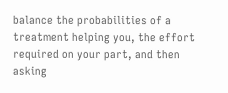balance the probabilities of a treatment helping you, the effort required on your part, and then asking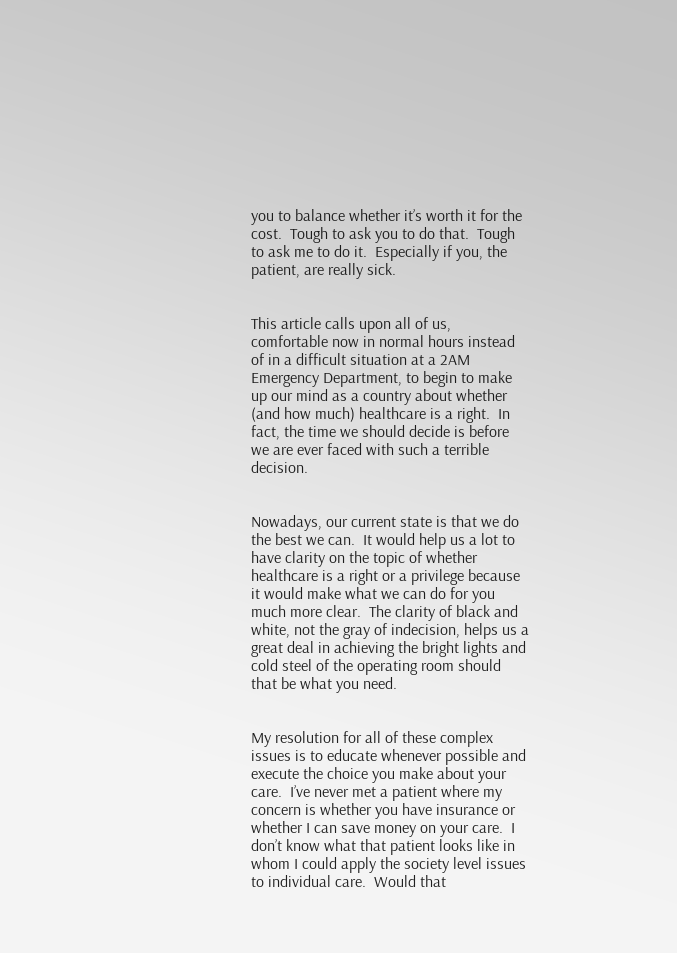you to balance whether it’s worth it for the cost.  Tough to ask you to do that.  Tough to ask me to do it.  Especially if you, the patient, are really sick.


This article calls upon all of us, comfortable now in normal hours instead of in a difficult situation at a 2AM Emergency Department, to begin to make up our mind as a country about whether (and how much) healthcare is a right.  In fact, the time we should decide is before we are ever faced with such a terrible decision.


Nowadays, our current state is that we do the best we can.  It would help us a lot to have clarity on the topic of whether healthcare is a right or a privilege because it would make what we can do for you much more clear.  The clarity of black and white, not the gray of indecision, helps us a great deal in achieving the bright lights and cold steel of the operating room should that be what you need.


My resolution for all of these complex issues is to educate whenever possible and execute the choice you make about your care.  I’ve never met a patient where my concern is whether you have insurance or whether I can save money on your care.  I don’t know what that patient looks like in whom I could apply the society level issues to individual care.  Would that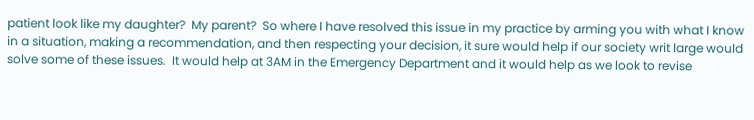patient look like my daughter?  My parent?  So where I have resolved this issue in my practice by arming you with what I know in a situation, making a recommendation, and then respecting your decision, it sure would help if our society writ large would solve some of these issues.  It would help at 3AM in the Emergency Department and it would help as we look to revise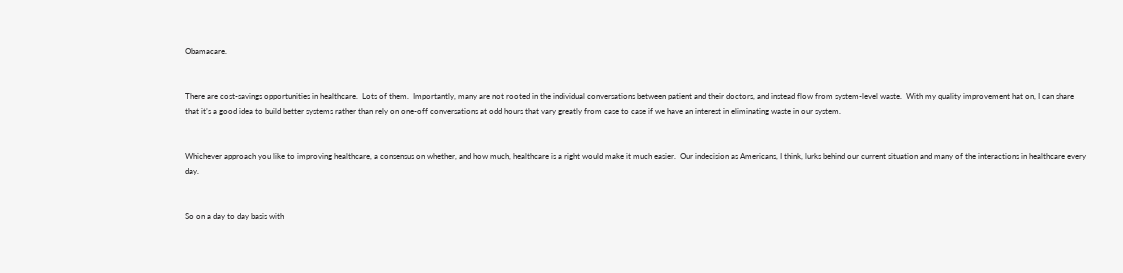Obamacare.


There are cost-savings opportunities in healthcare.  Lots of them.  Importantly, many are not rooted in the individual conversations between patient and their doctors, and instead flow from system-level waste.  With my quality improvement hat on, I can share that it’s a good idea to build better systems rather than rely on one-off conversations at odd hours that vary greatly from case to case if we have an interest in eliminating waste in our system.


Whichever approach you like to improving healthcare, a consensus on whether, and how much, healthcare is a right would make it much easier.  Our indecision as Americans, I think, lurks behind our current situation and many of the interactions in healthcare every day.


So on a day to day basis with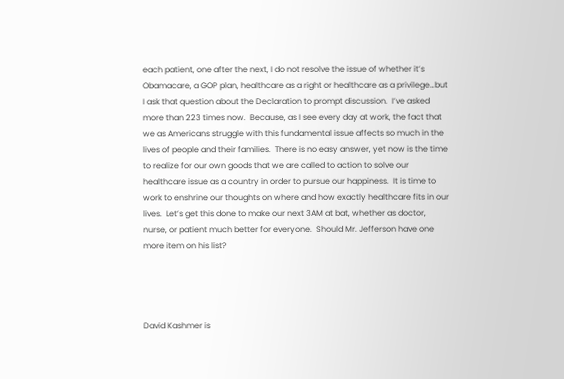each patient, one after the next, I do not resolve the issue of whether it’s Obamacare, a GOP plan, healthcare as a right or healthcare as a privilege…but I ask that question about the Declaration to prompt discussion.  I’ve asked more than 223 times now.  Because, as I see every day at work, the fact that we as Americans struggle with this fundamental issue affects so much in the lives of people and their families.  There is no easy answer, yet now is the time to realize for our own goods that we are called to action to solve our healthcare issue as a country in order to pursue our happiness.  It is time to work to enshrine our thoughts on where and how exactly healthcare fits in our lives.  Let’s get this done to make our next 3AM at bat, whether as doctor, nurse, or patient much better for everyone.  Should Mr. Jefferson have one more item on his list?




David Kashmer is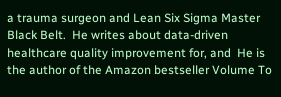a trauma surgeon and Lean Six Sigma Master Black Belt.  He writes about data-driven healthcare quality improvement for, and  He is the author of the Amazon bestseller Volume To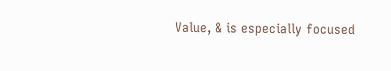Value, & is especially focused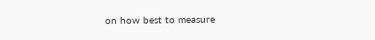on how best to measure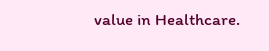value in Healthcare.